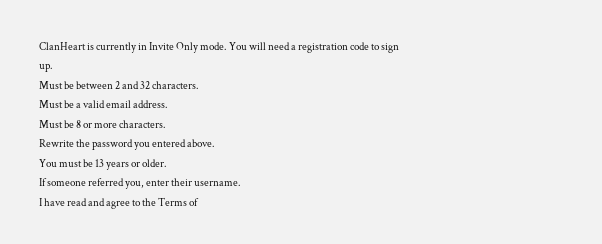ClanHeart is currently in Invite Only mode. You will need a registration code to sign up.
Must be between 2 and 32 characters.
Must be a valid email address.
Must be 8 or more characters.
Rewrite the password you entered above.
You must be 13 years or older.
If someone referred you, enter their username.
I have read and agree to the Terms of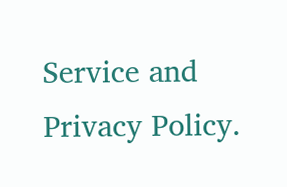Service and Privacy Policy.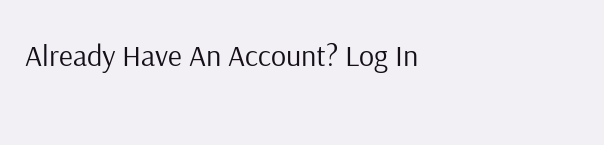Already Have An Account? Log In